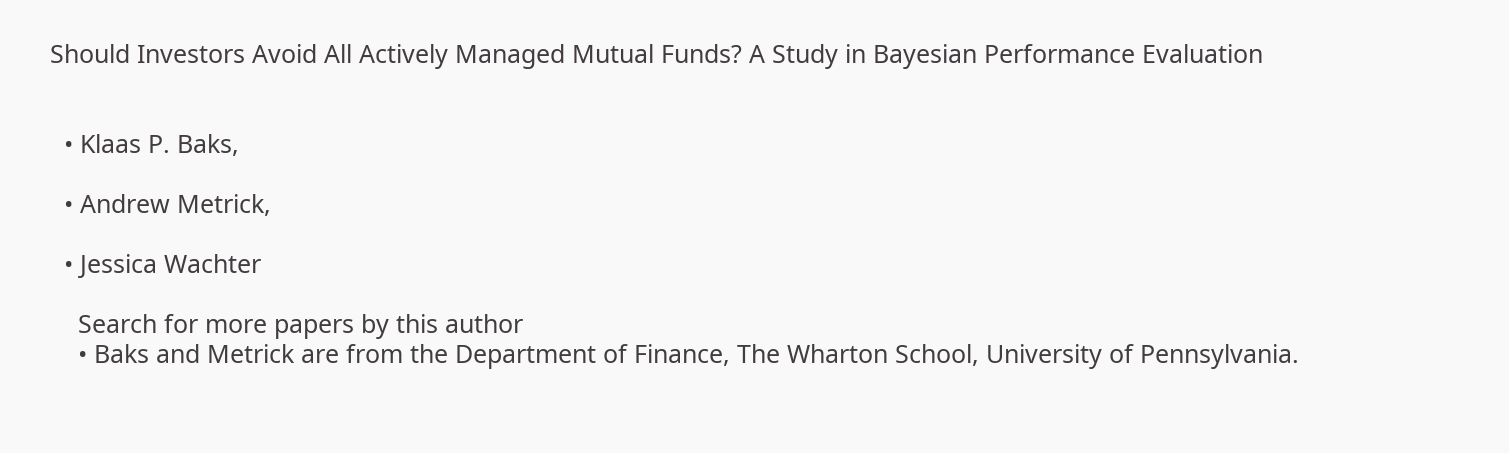Should Investors Avoid All Actively Managed Mutual Funds? A Study in Bayesian Performance Evaluation


  • Klaas P. Baks,

  • Andrew Metrick,

  • Jessica Wachter

    Search for more papers by this author
    • Baks and Metrick are from the Department of Finance, The Wharton School, University of Pennsylvania.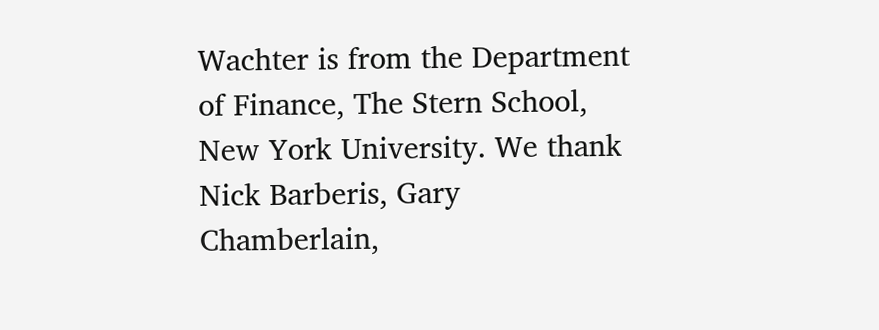Wachter is from the Department of Finance, The Stern School, New York University. We thank Nick Barberis, Gary Chamberlain,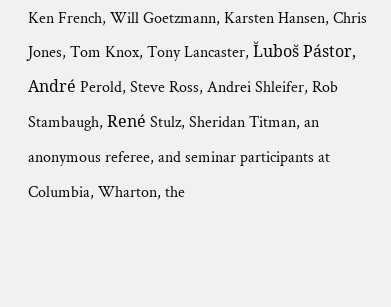Ken French, Will Goetzmann, Karsten Hansen, Chris Jones, Tom Knox, Tony Lancaster, L̆ubos̆ Pástor, André Perold, Steve Ross, Andrei Shleifer, Rob Stambaugh, René Stulz, Sheridan Titman, an anonymous referee, and seminar participants at Columbia, Wharton, the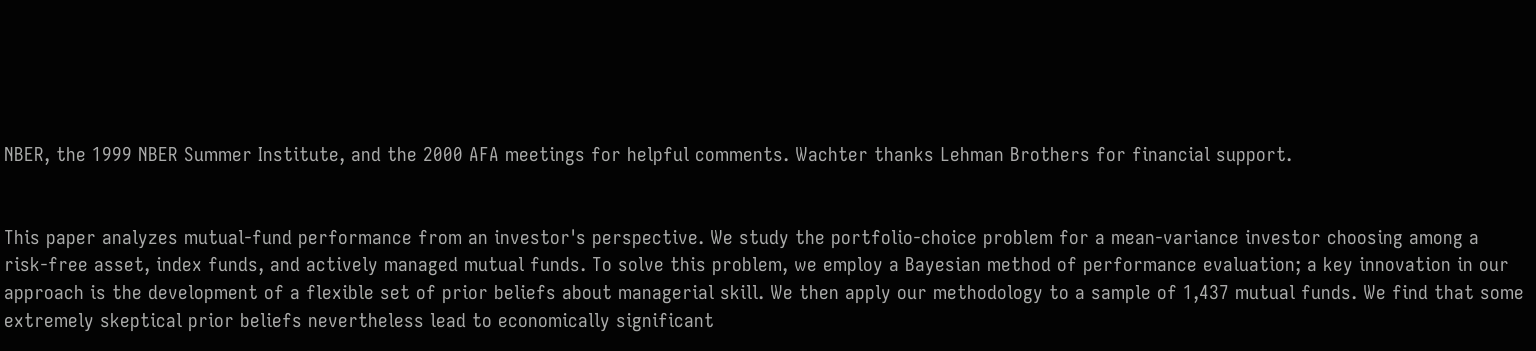NBER, the 1999 NBER Summer Institute, and the 2000 AFA meetings for helpful comments. Wachter thanks Lehman Brothers for financial support.


This paper analyzes mutual-fund performance from an investor's perspective. We study the portfolio-choice problem for a mean-variance investor choosing among a risk-free asset, index funds, and actively managed mutual funds. To solve this problem, we employ a Bayesian method of performance evaluation; a key innovation in our approach is the development of a flexible set of prior beliefs about managerial skill. We then apply our methodology to a sample of 1,437 mutual funds. We find that some extremely skeptical prior beliefs nevertheless lead to economically significant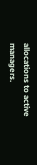allocations to active managers.